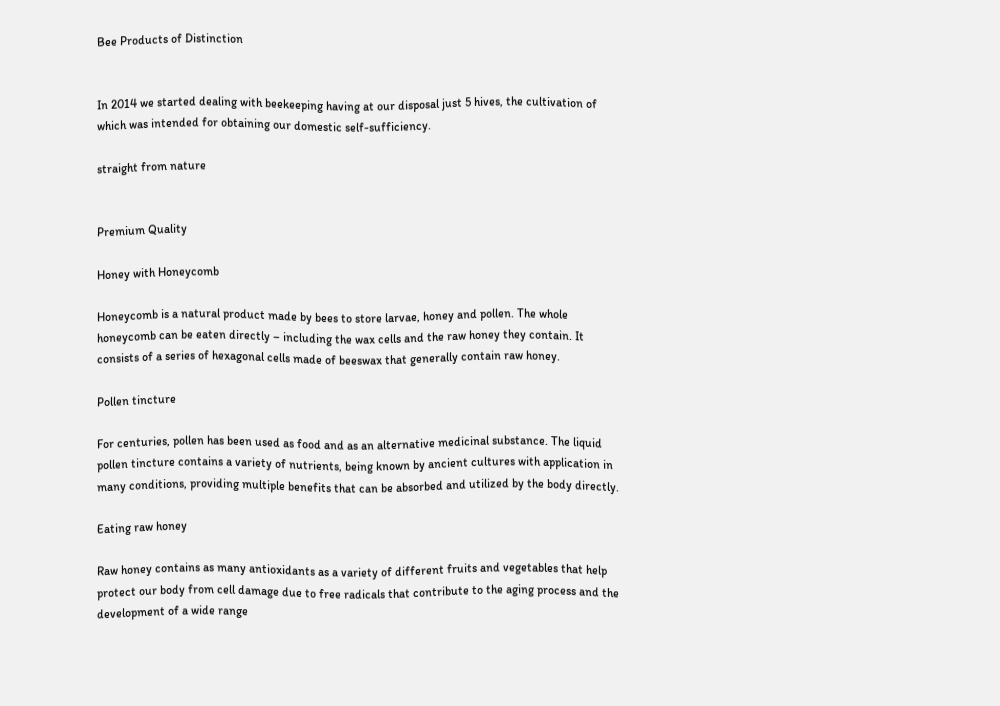Bee Products of Distinction


In 2014 we started dealing with beekeeping having at our disposal just 5 hives, the cultivation of which was intended for obtaining our domestic self-sufficiency.

straight from nature


Premium Quality

Honey with Honeycomb

Honeycomb is a natural product made by bees to store larvae, honey and pollen. The whole honeycomb can be eaten directly – including the wax cells and the raw honey they contain. It consists of a series of hexagonal cells made of beeswax that generally contain raw honey.

Pollen tincture

For centuries, pollen has been used as food and as an alternative medicinal substance. The liquid pollen tincture contains a variety of nutrients, being known by ancient cultures with application in many conditions, providing multiple benefits that can be absorbed and utilized by the body directly.

Eating raw honey

Raw honey contains as many antioxidants as a variety of different fruits and vegetables that help protect our body from cell damage due to free radicals that contribute to the aging process and the development of a wide range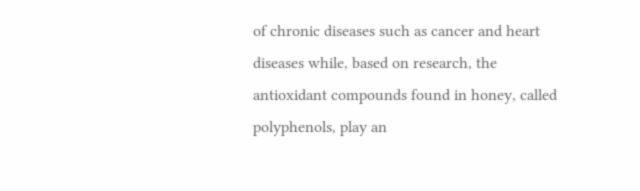of chronic diseases such as cancer and heart diseases while, based on research, the antioxidant compounds found in honey, called polyphenols, play an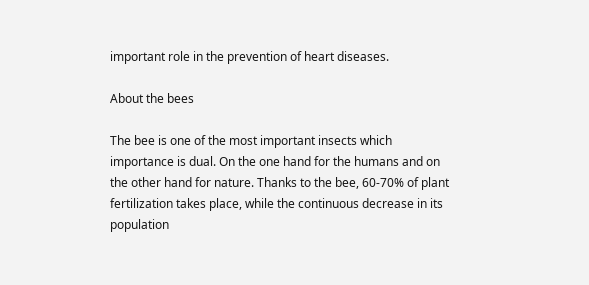important role in the prevention of heart diseases.

About the bees

The bee is one of the most important insects which importance is dual. On the one hand for the humans and on the other hand for nature. Thanks to the bee, 60-70% of plant fertilization takes place, while the continuous decrease in its population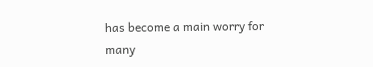has become a main worry for many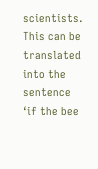scientists. This can be translated into the sentence ‘if the bee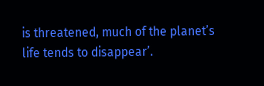is threatened, much of the planet’s life tends to disappear’.